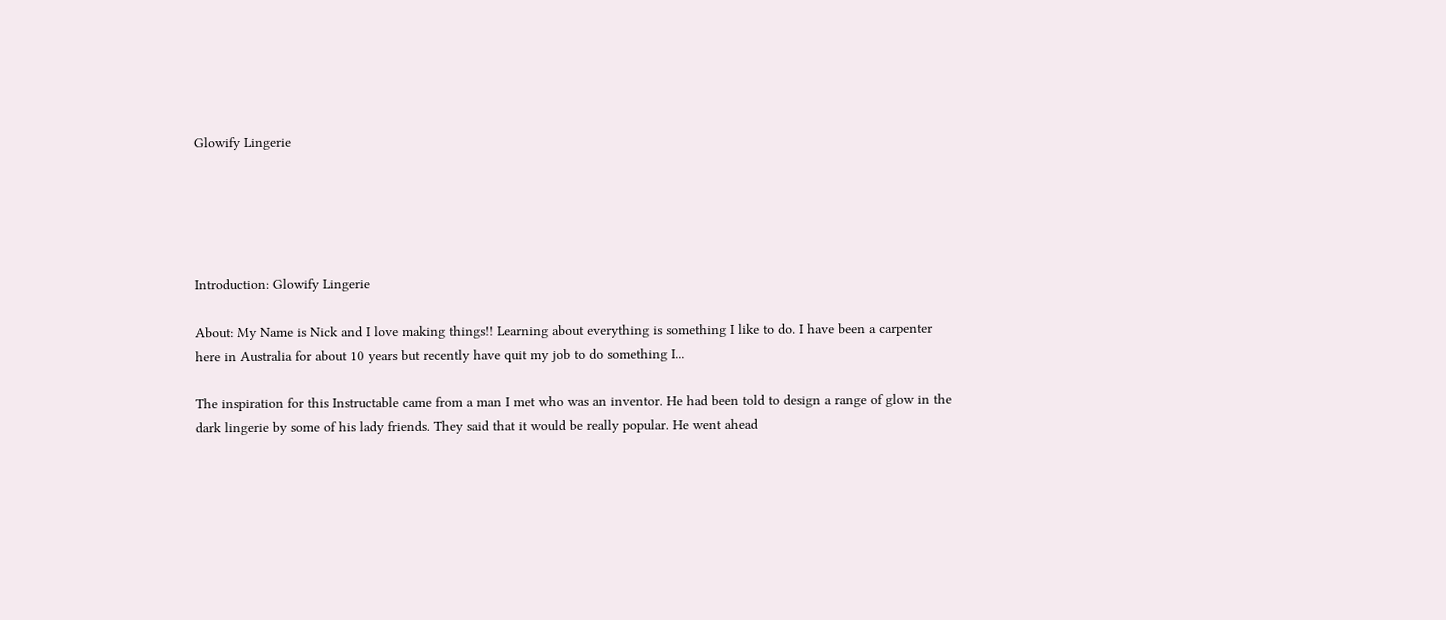Glowify Lingerie





Introduction: Glowify Lingerie

About: My Name is Nick and I love making things!! Learning about everything is something I like to do. I have been a carpenter here in Australia for about 10 years but recently have quit my job to do something I...

The inspiration for this Instructable came from a man I met who was an inventor. He had been told to design a range of glow in the dark lingerie by some of his lady friends. They said that it would be really popular. He went ahead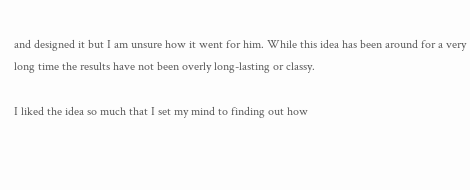and designed it but I am unsure how it went for him. While this idea has been around for a very long time the results have not been overly long-lasting or classy.

I liked the idea so much that I set my mind to finding out how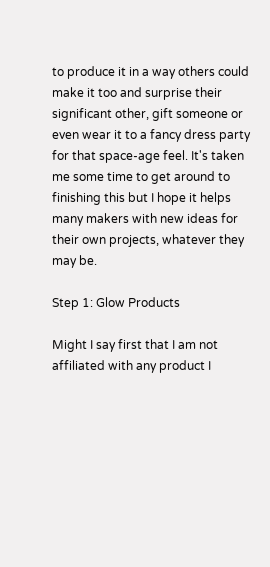to produce it in a way others could make it too and surprise their significant other, gift someone or even wear it to a fancy dress party for that space-age feel. It's taken me some time to get around to finishing this but I hope it helps many makers with new ideas for their own projects, whatever they may be.

Step 1: Glow Products

Might I say first that I am not affiliated with any product I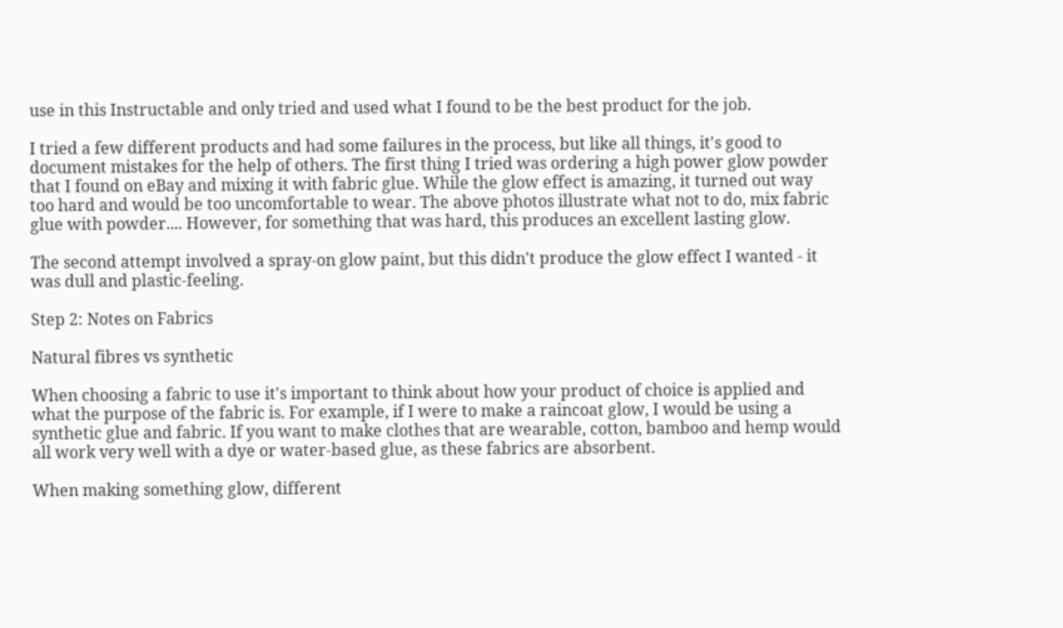use in this Instructable and only tried and used what I found to be the best product for the job.

I tried a few different products and had some failures in the process, but like all things, it's good to document mistakes for the help of others. The first thing I tried was ordering a high power glow powder that I found on eBay and mixing it with fabric glue. While the glow effect is amazing, it turned out way too hard and would be too uncomfortable to wear. The above photos illustrate what not to do, mix fabric glue with powder.... However, for something that was hard, this produces an excellent lasting glow.

The second attempt involved a spray-on glow paint, but this didn't produce the glow effect I wanted - it was dull and plastic-feeling.

Step 2: Notes on Fabrics

Natural fibres vs synthetic

When choosing a fabric to use it's important to think about how your product of choice is applied and what the purpose of the fabric is. For example, if I were to make a raincoat glow, I would be using a synthetic glue and fabric. If you want to make clothes that are wearable, cotton, bamboo and hemp would all work very well with a dye or water-based glue, as these fabrics are absorbent.

When making something glow, different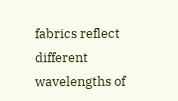fabrics reflect different wavelengths of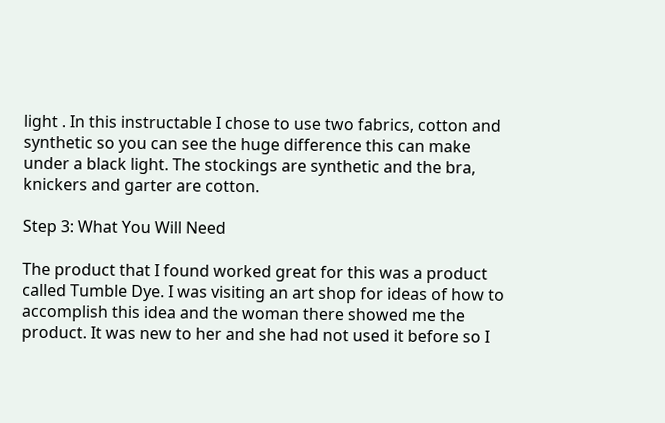light . In this instructable I chose to use two fabrics, cotton and synthetic so you can see the huge difference this can make under a black light. The stockings are synthetic and the bra, knickers and garter are cotton.

Step 3: What You Will Need

The product that I found worked great for this was a product called Tumble Dye. I was visiting an art shop for ideas of how to accomplish this idea and the woman there showed me the product. It was new to her and she had not used it before so I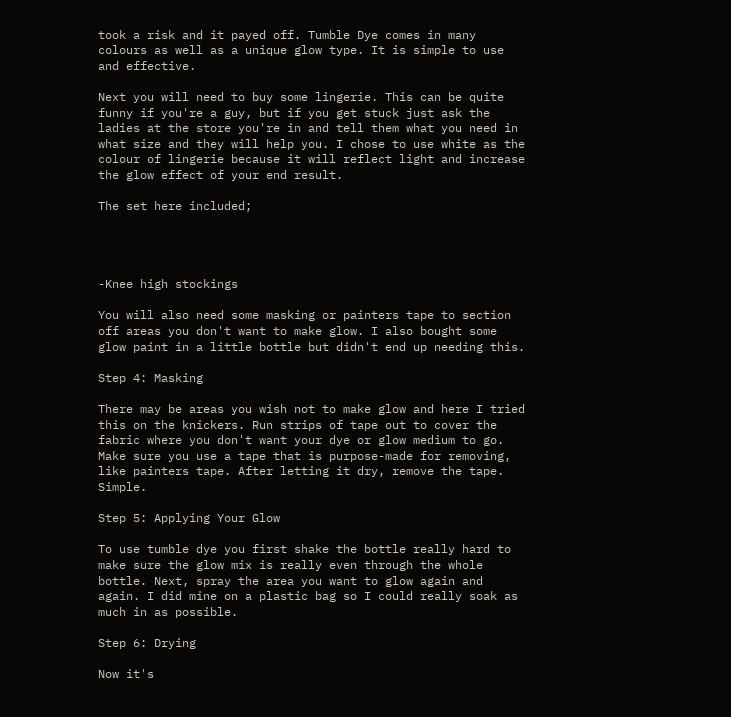took a risk and it payed off. Tumble Dye comes in many colours as well as a unique glow type. It is simple to use and effective.

Next you will need to buy some lingerie. This can be quite funny if you're a guy, but if you get stuck just ask the ladies at the store you're in and tell them what you need in what size and they will help you. I chose to use white as the colour of lingerie because it will reflect light and increase the glow effect of your end result.

The set here included;




-Knee high stockings

You will also need some masking or painters tape to section off areas you don't want to make glow. I also bought some glow paint in a little bottle but didn't end up needing this.

Step 4: Masking

There may be areas you wish not to make glow and here I tried this on the knickers. Run strips of tape out to cover the fabric where you don't want your dye or glow medium to go. Make sure you use a tape that is purpose-made for removing, like painters tape. After letting it dry, remove the tape. Simple.

Step 5: Applying Your Glow

To use tumble dye you first shake the bottle really hard to make sure the glow mix is really even through the whole bottle. Next, spray the area you want to glow again and again. I did mine on a plastic bag so I could really soak as much in as possible.

Step 6: Drying

Now it's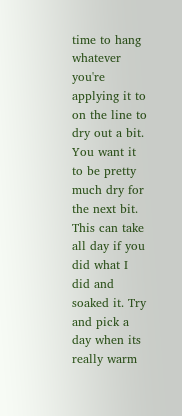time to hang whatever you're applying it to on the line to dry out a bit. You want it to be pretty much dry for the next bit. This can take all day if you did what I did and soaked it. Try and pick a day when its really warm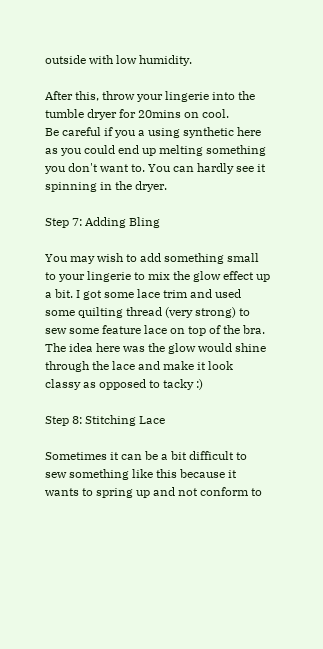outside with low humidity.

After this, throw your lingerie into the tumble dryer for 20mins on cool.
Be careful if you a using synthetic here as you could end up melting something you don't want to. You can hardly see it spinning in the dryer.

Step 7: Adding Bling

You may wish to add something small to your lingerie to mix the glow effect up a bit. I got some lace trim and used some quilting thread (very strong) to sew some feature lace on top of the bra. The idea here was the glow would shine through the lace and make it look classy as opposed to tacky :)

Step 8: Stitching Lace

Sometimes it can be a bit difficult to sew something like this because it wants to spring up and not conform to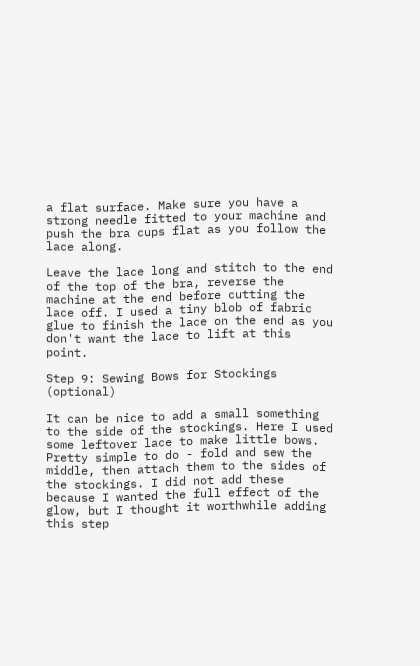a flat surface. Make sure you have a strong needle fitted to your machine and push the bra cups flat as you follow the lace along.

Leave the lace long and stitch to the end of the top of the bra, reverse the machine at the end before cutting the lace off. I used a tiny blob of fabric glue to finish the lace on the end as you don't want the lace to lift at this point.

Step 9: Sewing Bows for Stockings (optional)

It can be nice to add a small something to the side of the stockings. Here I used some leftover lace to make little bows. Pretty simple to do - fold and sew the middle, then attach them to the sides of the stockings. I did not add these because I wanted the full effect of the glow, but I thought it worthwhile adding this step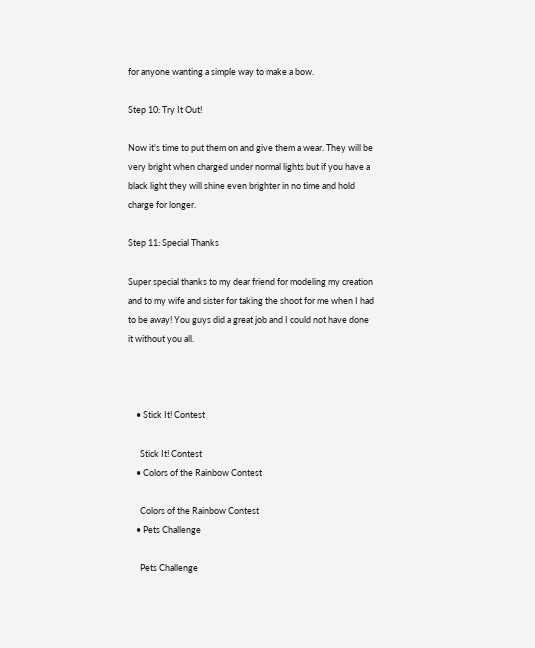for anyone wanting a simple way to make a bow.

Step 10: Try It Out!

Now it's time to put them on and give them a wear. They will be very bright when charged under normal lights but if you have a black light they will shine even brighter in no time and hold charge for longer.

Step 11: Special Thanks

Super special thanks to my dear friend for modeling my creation and to my wife and sister for taking the shoot for me when I had to be away! You guys did a great job and I could not have done it without you all.



    • Stick It! Contest

      Stick It! Contest
    • Colors of the Rainbow Contest

      Colors of the Rainbow Contest
    • Pets Challenge

      Pets Challenge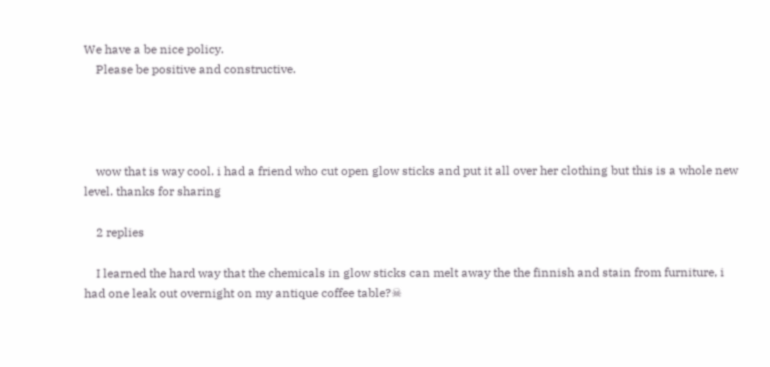We have a be nice policy.
    Please be positive and constructive.




    wow that is way cool. i had a friend who cut open glow sticks and put it all over her clothing but this is a whole new level. thanks for sharing

    2 replies

    I learned the hard way that the chemicals in glow sticks can melt away the the finnish and stain from furniture, i had one leak out overnight on my antique coffee table?☠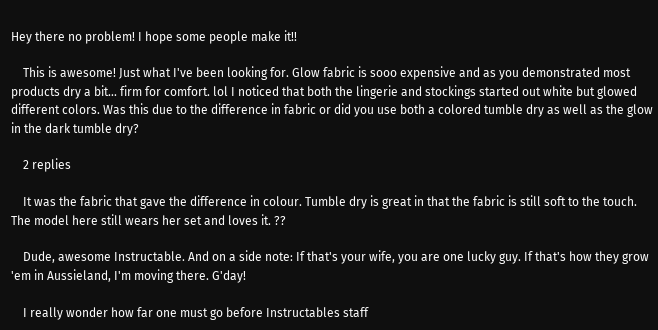Hey there no problem! I hope some people make it!!

    This is awesome! Just what I've been looking for. Glow fabric is sooo expensive and as you demonstrated most products dry a bit... firm for comfort. lol I noticed that both the lingerie and stockings started out white but glowed different colors. Was this due to the difference in fabric or did you use both a colored tumble dry as well as the glow in the dark tumble dry?

    2 replies

    It was the fabric that gave the difference in colour. Tumble dry is great in that the fabric is still soft to the touch. The model here still wears her set and loves it. ??

    Dude, awesome Instructable. And on a side note: If that's your wife, you are one lucky guy. If that's how they grow 'em in Aussieland, I'm moving there. G'day!

    I really wonder how far one must go before Instructables staff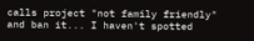calls project "not family friendly" and ban it... I haven't spotted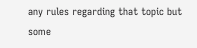any rules regarding that topic but some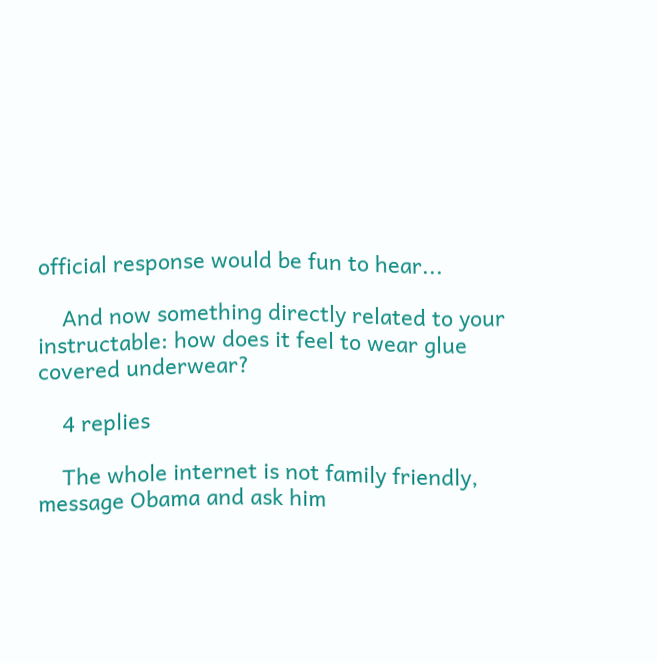official response would be fun to hear...

    And now something directly related to your instructable: how does it feel to wear glue covered underwear?

    4 replies

    The whole internet is not family friendly, message Obama and ask him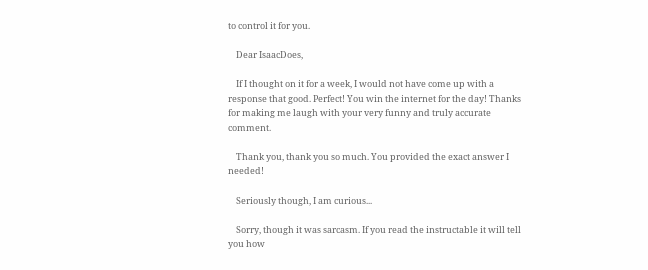to control it for you.

    Dear IsaacDoes,

    If I thought on it for a week, I would not have come up with a response that good. Perfect! You win the internet for the day! Thanks for making me laugh with your very funny and truly accurate comment.

    Thank you, thank you so much. You provided the exact answer I needed!

    Seriously though, I am curious...

    Sorry, though it was sarcasm. If you read the instructable it will tell you how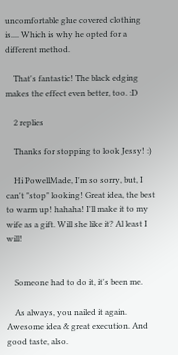uncomfortable glue covered clothing is.... Which is why he opted for a different method.

    That's fantastic! The black edging makes the effect even better, too. :D

    2 replies

    Thanks for stopping to look Jessy! :)

    Hi PowellMade, I'm so sorry, but, I can't "stop" looking! Great idea, the best to warm up! hahaha! I'll make it to my wife as a gift. Will she like it? Al least I will!


    Someone had to do it, it's been me.

    As always, you nailed it again. Awesome idea & great execution. And good taste, also.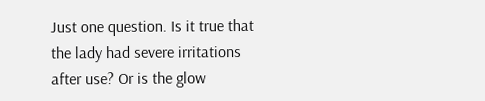Just one question. Is it true that the lady had severe irritations after use? Or is the glow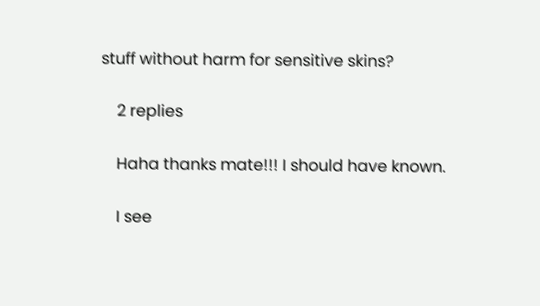stuff without harm for sensitive skins?

    2 replies

    Haha thanks mate!!! I should have known.

    I see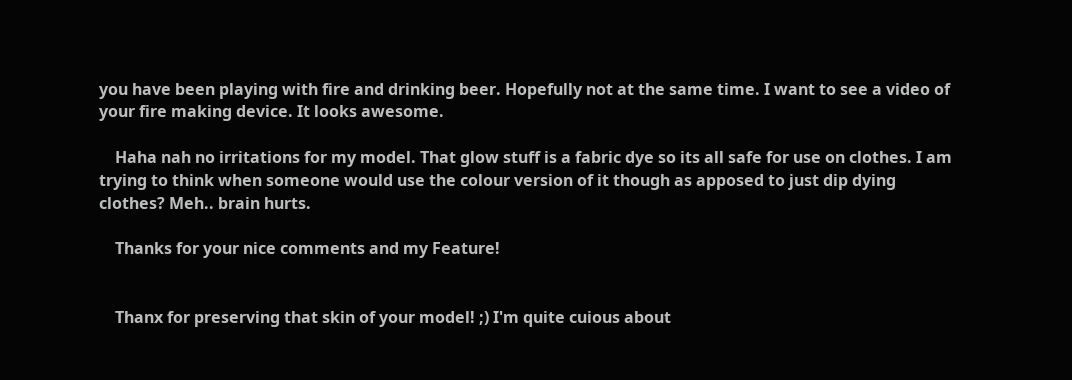you have been playing with fire and drinking beer. Hopefully not at the same time. I want to see a video of your fire making device. It looks awesome.

    Haha nah no irritations for my model. That glow stuff is a fabric dye so its all safe for use on clothes. I am trying to think when someone would use the colour version of it though as apposed to just dip dying clothes? Meh.. brain hurts.

    Thanks for your nice comments and my Feature!


    Thanx for preserving that skin of your model! ;) I'm quite cuious about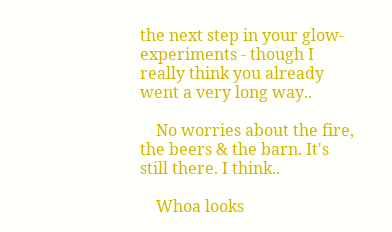the next step in your glow-experiments - though I really think you already went a very long way..

    No worries about the fire, the beers & the barn. It's still there. I think..

    Whoa looks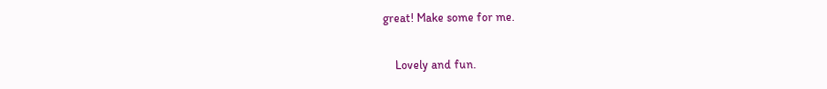great! Make some for me.

    Lovely and fun.